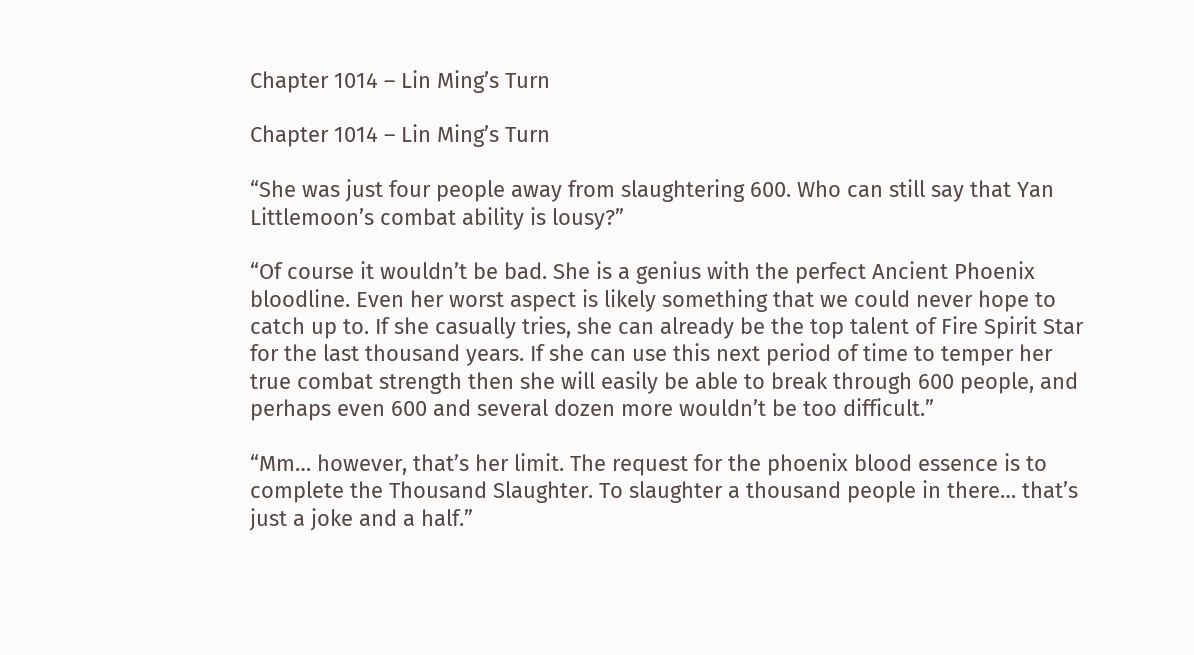Chapter 1014 – Lin Ming’s Turn

Chapter 1014 – Lin Ming’s Turn

“She was just four people away from slaughtering 600. Who can still say that Yan Littlemoon’s combat ability is lousy?”

“Of course it wouldn’t be bad. She is a genius with the perfect Ancient Phoenix bloodline. Even her worst aspect is likely something that we could never hope to catch up to. If she casually tries, she can already be the top talent of Fire Spirit Star for the last thousand years. If she can use this next period of time to temper her true combat strength then she will easily be able to break through 600 people, and perhaps even 600 and several dozen more wouldn’t be too difficult.”

“Mm… however, that’s her limit. The request for the phoenix blood essence is to complete the Thousand Slaughter. To slaughter a thousand people in there… that’s just a joke and a half.”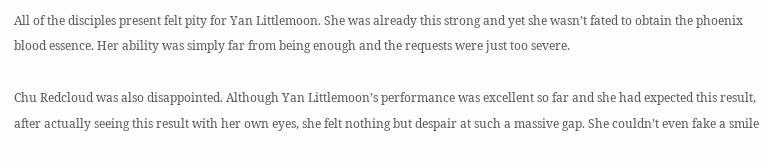All of the disciples present felt pity for Yan Littlemoon. She was already this strong and yet she wasn’t fated to obtain the phoenix blood essence. Her ability was simply far from being enough and the requests were just too severe.

Chu Redcloud was also disappointed. Although Yan Littlemoon’s performance was excellent so far and she had expected this result, after actually seeing this result with her own eyes, she felt nothing but despair at such a massive gap. She couldn’t even fake a smile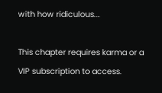with how ridiculous...

This chapter requires karma or a VIP subscription to access.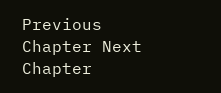Previous Chapter Next Chapter